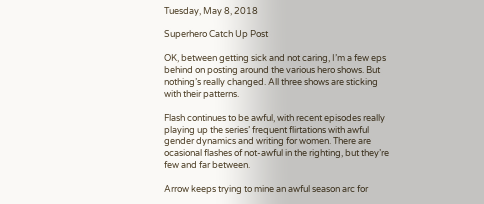Tuesday, May 8, 2018

Superhero Catch Up Post

OK, between getting sick and not caring, I’m a few eps behind on posting around the various hero shows. But nothing’s really changed. All three shows are sticking with their patterns.

Flash continues to be awful, with recent episodes really playing up the series’ frequent flirtations with awful gender dynamics and writing for women. There are ocasional flashes of not-awful in the righting, but they’re few and far between.

Arrow keeps trying to mine an awful season arc for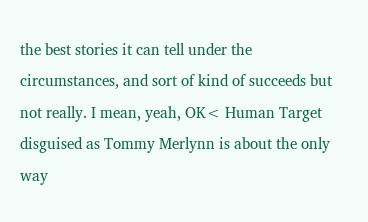the best stories it can tell under the circumstances, and sort of kind of succeeds but not really. I mean, yeah, OK< Human Target disguised as Tommy Merlynn is about the only way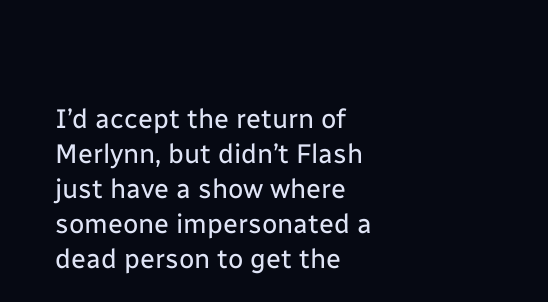I’d accept the return of Merlynn, but didn’t Flash just have a show where someone impersonated a dead person to get the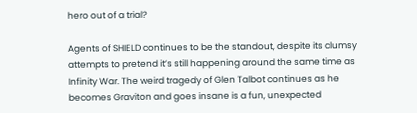hero out of a trial?

Agents of SHIELD continues to be the standout, despite its clumsy attempts to pretend it’s still happening around the same time as Infinity War. The weird tragedy of Glen Talbot continues as he becomes Graviton and goes insane is a fun, unexpected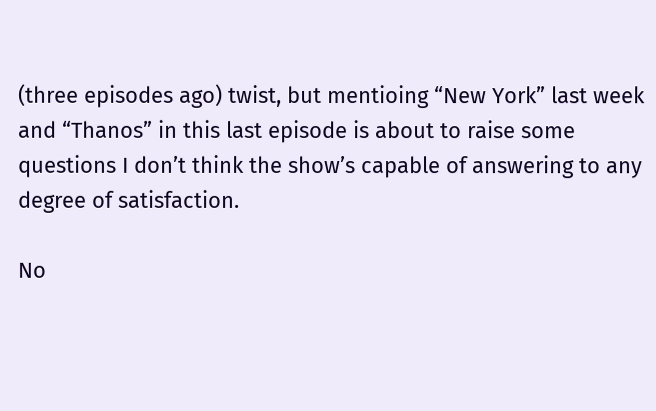(three episodes ago) twist, but mentioing “New York” last week and “Thanos” in this last episode is about to raise some questions I don’t think the show’s capable of answering to any degree of satisfaction.

No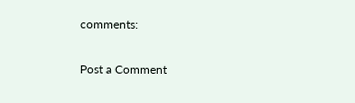comments:

Post a Comment